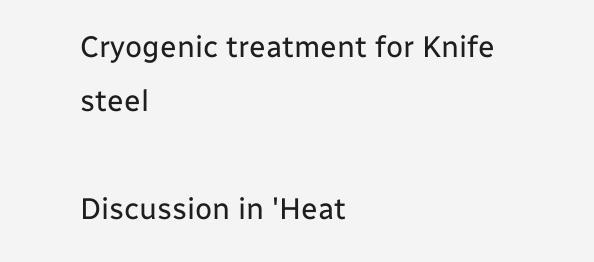Cryogenic treatment for Knife steel

Discussion in 'Heat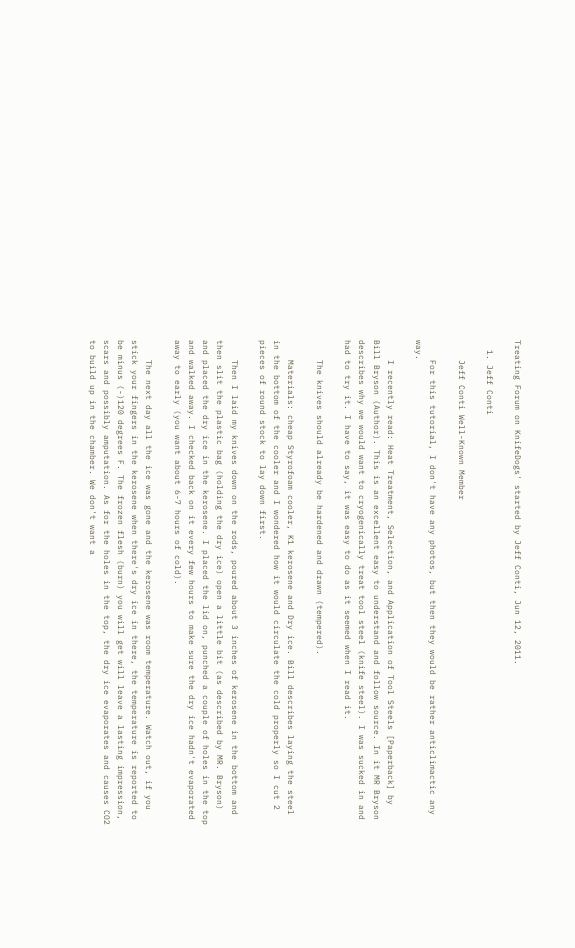Treating Forum on KnifeDogs' started by Jeff Conti, Jun 12, 2011.

  1. Jeff Conti

    Jeff Conti Well-Known Member

    For this tutorial, I don't have any photos, but then they would be rather anticlimactic any way.

    I recently read: Heat Treatment, Selection, and Application of Tool Steels [Paperback] by Bill Bryson (Author). This is an excellent easy to understand and follow source. In it MR Bryson describes why we would want to cryogenically treat tool steel (knife steel). I was sucked in and had to try it. I have to say, it was easy to do as it seemed when I read it.

    The knives should already be hardened and drawn (tempered).

    Materials: cheap Styrofoam cooler, K1 kerosene and Dry ice. Bill describes laying the steel in the bottom of the cooler and I wondered how it would circulate the cold properly so I cut 2 pieces of round stock to lay down first.

    Then I laid my knives down on the rods, poured about 3 inches of kerosene in the bottom and then slit the plastic bag (holding the dry ice) open a little bit (as described by MR. Bryson) and placed the dry ice in the kerosene. I placed the lid on, punched a couple of holes in the top and walked away. I checked back on it every few hours to make sure the dry ice hadn't evaporated away to early (you want about 6-7 hours of cold).

    The next day all the ice was gone and the kerosene was room temperature. Watch out, if you stick your fingers in the kerosene when there's dry ice in there, the temperature is reported to be minus (-)120 degrees F. The frozen flesh (burn) you will get will leave a lasting impression, scars and possibly amputation. As for the holes in the top, the dry ice evaporates and causes CO2 to build up in the chamber. We don't want a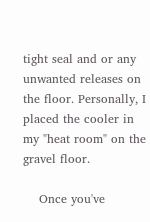tight seal and or any unwanted releases on the floor. Personally, I placed the cooler in my "heat room" on the gravel floor.

    Once you've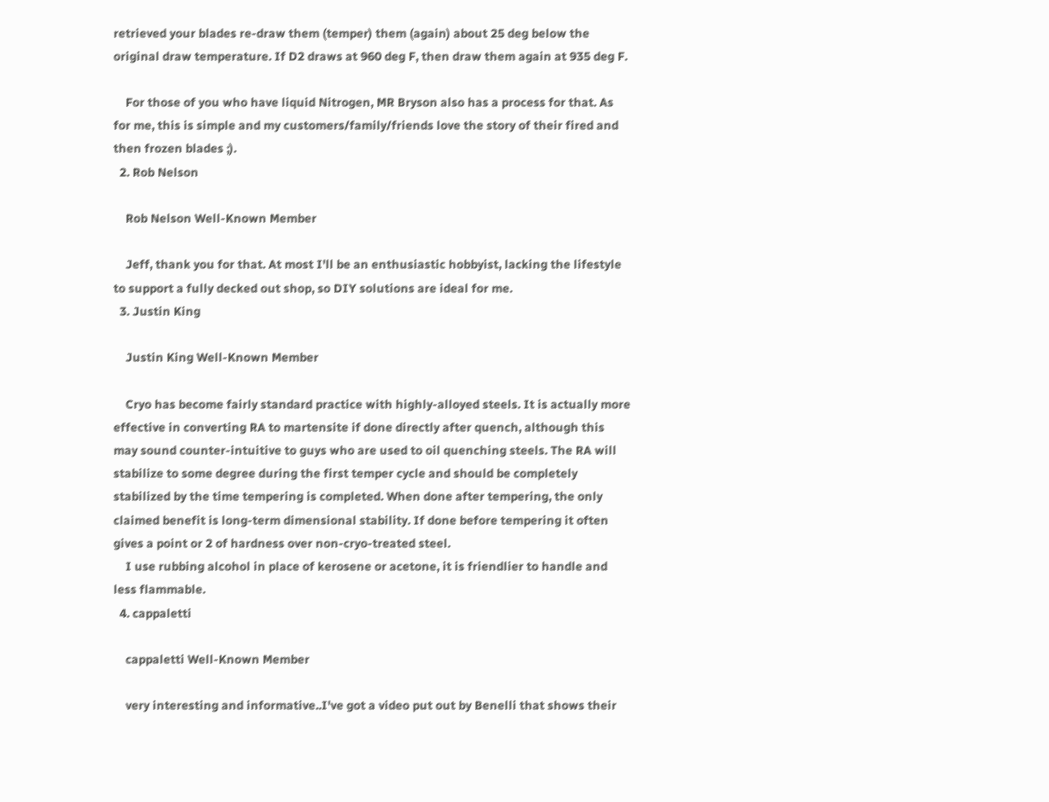retrieved your blades re-draw them (temper) them (again) about 25 deg below the original draw temperature. If D2 draws at 960 deg F, then draw them again at 935 deg F.

    For those of you who have liquid Nitrogen, MR Bryson also has a process for that. As for me, this is simple and my customers/family/friends love the story of their fired and then frozen blades ;).
  2. Rob Nelson

    Rob Nelson Well-Known Member

    Jeff, thank you for that. At most I'll be an enthusiastic hobbyist, lacking the lifestyle to support a fully decked out shop, so DIY solutions are ideal for me.
  3. Justin King

    Justin King Well-Known Member

    Cryo has become fairly standard practice with highly-alloyed steels. It is actually more effective in converting RA to martensite if done directly after quench, although this may sound counter-intuitive to guys who are used to oil quenching steels. The RA will stabilize to some degree during the first temper cycle and should be completely stabilized by the time tempering is completed. When done after tempering, the only claimed benefit is long-term dimensional stability. If done before tempering it often gives a point or 2 of hardness over non-cryo-treated steel.
    I use rubbing alcohol in place of kerosene or acetone, it is friendlier to handle and less flammable.
  4. cappaletti

    cappaletti Well-Known Member

    very interesting and informative..I've got a video put out by Benelli that shows their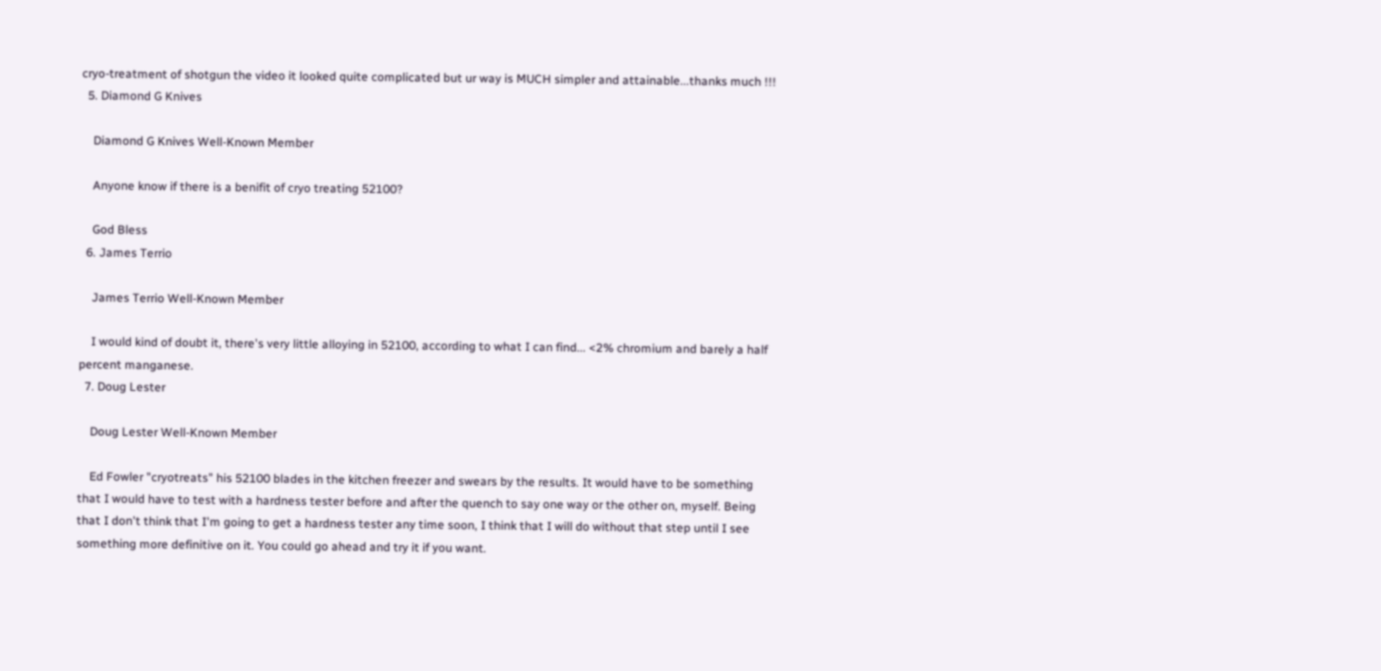cryo-treatment of shotgun the video it looked quite complicated but ur way is MUCH simpler and attainable...thanks much !!!
  5. Diamond G Knives

    Diamond G Knives Well-Known Member

    Anyone know if there is a benifit of cryo treating 52100?

    God Bless
  6. James Terrio

    James Terrio Well-Known Member

    I would kind of doubt it, there's very little alloying in 52100, according to what I can find... <2% chromium and barely a half percent manganese.
  7. Doug Lester

    Doug Lester Well-Known Member

    Ed Fowler "cryotreats" his 52100 blades in the kitchen freezer and swears by the results. It would have to be something that I would have to test with a hardness tester before and after the quench to say one way or the other on, myself. Being that I don't think that I'm going to get a hardness tester any time soon, I think that I will do without that step until I see something more definitive on it. You could go ahead and try it if you want.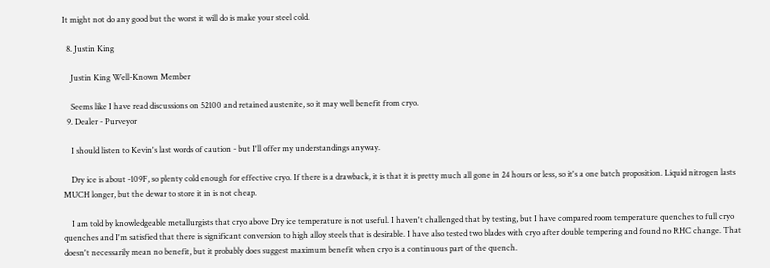It might not do any good but the worst it will do is make your steel cold.

  8. Justin King

    Justin King Well-Known Member

    Seems like I have read discussions on 52100 and retained austenite, so it may well benefit from cryo.
  9. Dealer - Purveyor

    I should listen to Kevin's last words of caution - but I'll offer my understandings anyway.

    Dry ice is about -109F, so plenty cold enough for effective cryo. If there is a drawback, it is that it is pretty much all gone in 24 hours or less, so it's a one batch proposition. Liquid nitrogen lasts MUCH longer, but the dewar to store it in is not cheap.

    I am told by knowledgeable metallurgists that cryo above Dry ice temperature is not useful. I haven't challenged that by testing, but I have compared room temperature quenches to full cryo quenches and I'm satisfied that there is significant conversion to high alloy steels that is desirable. I have also tested two blades with cryo after double tempering and found no RHC change. That doesn't necessarily mean no benefit, but it probably does suggest maximum benefit when cryo is a continuous part of the quench.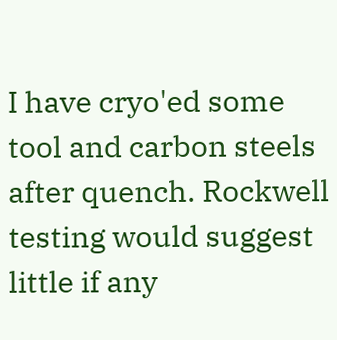I have cryo'ed some tool and carbon steels after quench. Rockwell testing would suggest little if any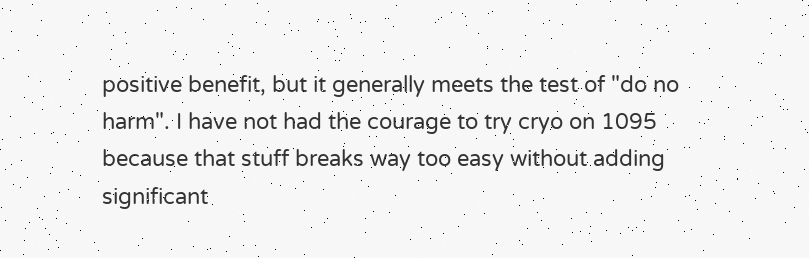positive benefit, but it generally meets the test of "do no harm". I have not had the courage to try cryo on 1095 because that stuff breaks way too easy without adding significant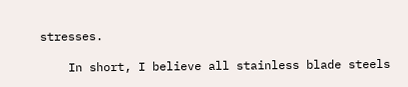stresses.

    In short, I believe all stainless blade steels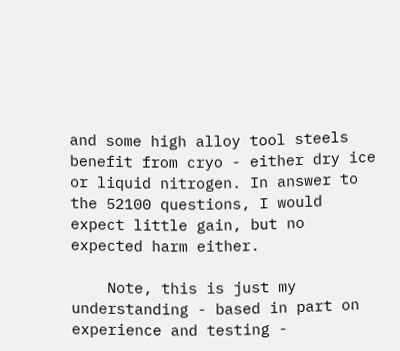and some high alloy tool steels benefit from cryo - either dry ice or liquid nitrogen. In answer to the 52100 questions, I would expect little gain, but no expected harm either.

    Note, this is just my understanding - based in part on experience and testing -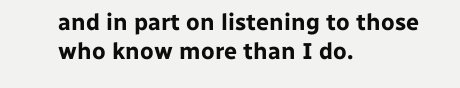and in part on listening to those who know more than I do.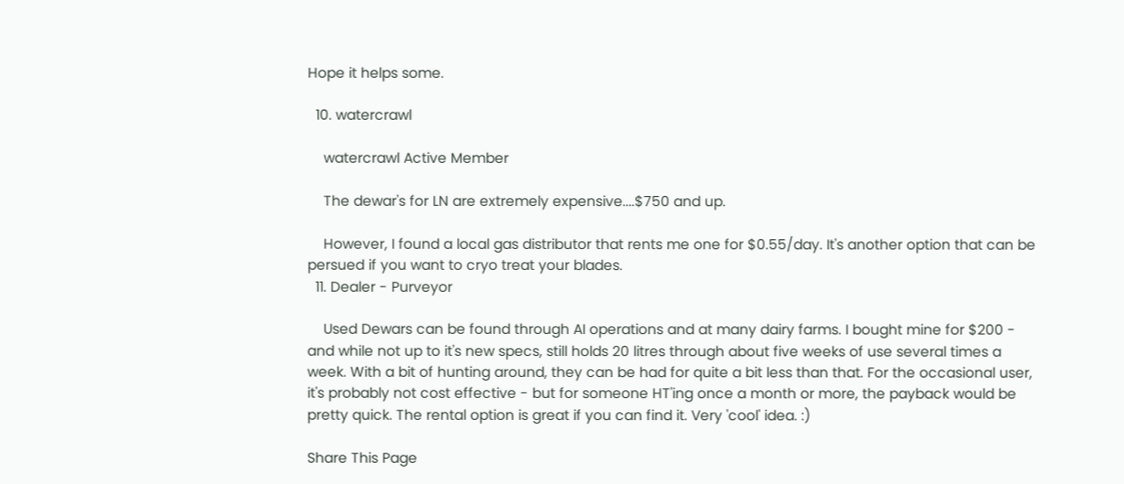Hope it helps some.

  10. watercrawl

    watercrawl Active Member

    The dewar's for LN are extremely expensive....$750 and up.

    However, I found a local gas distributor that rents me one for $0.55/day. It's another option that can be persued if you want to cryo treat your blades.
  11. Dealer - Purveyor

    Used Dewars can be found through AI operations and at many dairy farms. I bought mine for $200 - and while not up to it's new specs, still holds 20 litres through about five weeks of use several times a week. With a bit of hunting around, they can be had for quite a bit less than that. For the occasional user, it's probably not cost effective - but for someone HT'ing once a month or more, the payback would be pretty quick. The rental option is great if you can find it. Very 'cool' idea. :)

Share This Page